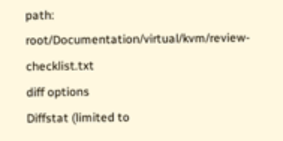path: root/Documentation/virtual/kvm/review-checklist.txt
diff options
Diffstat (limited to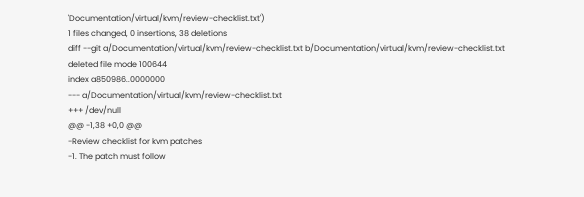'Documentation/virtual/kvm/review-checklist.txt')
1 files changed, 0 insertions, 38 deletions
diff --git a/Documentation/virtual/kvm/review-checklist.txt b/Documentation/virtual/kvm/review-checklist.txt
deleted file mode 100644
index a850986..0000000
--- a/Documentation/virtual/kvm/review-checklist.txt
+++ /dev/null
@@ -1,38 +0,0 @@
-Review checklist for kvm patches
-1. The patch must follow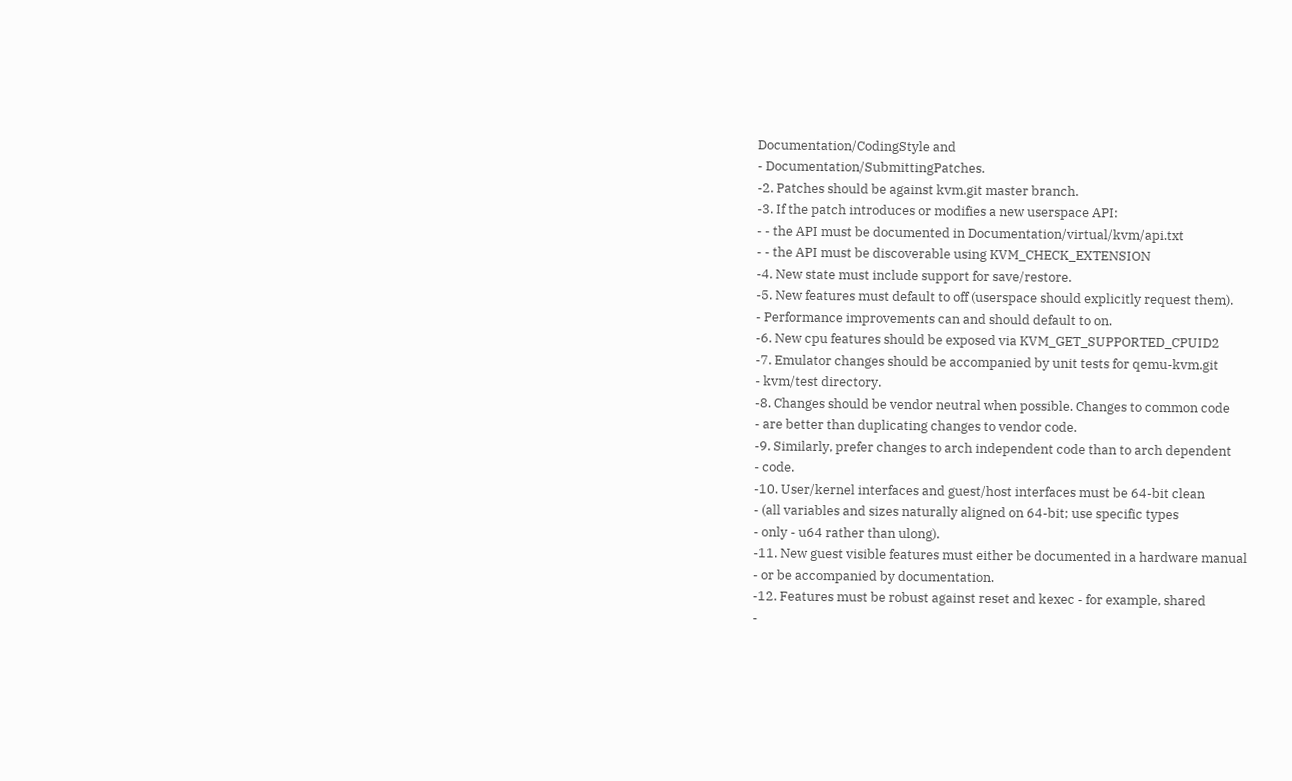Documentation/CodingStyle and
- Documentation/SubmittingPatches.
-2. Patches should be against kvm.git master branch.
-3. If the patch introduces or modifies a new userspace API:
- - the API must be documented in Documentation/virtual/kvm/api.txt
- - the API must be discoverable using KVM_CHECK_EXTENSION
-4. New state must include support for save/restore.
-5. New features must default to off (userspace should explicitly request them).
- Performance improvements can and should default to on.
-6. New cpu features should be exposed via KVM_GET_SUPPORTED_CPUID2
-7. Emulator changes should be accompanied by unit tests for qemu-kvm.git
- kvm/test directory.
-8. Changes should be vendor neutral when possible. Changes to common code
- are better than duplicating changes to vendor code.
-9. Similarly, prefer changes to arch independent code than to arch dependent
- code.
-10. User/kernel interfaces and guest/host interfaces must be 64-bit clean
- (all variables and sizes naturally aligned on 64-bit; use specific types
- only - u64 rather than ulong).
-11. New guest visible features must either be documented in a hardware manual
- or be accompanied by documentation.
-12. Features must be robust against reset and kexec - for example, shared
-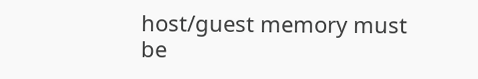host/guest memory must be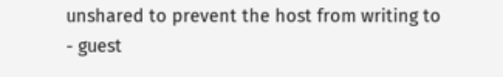unshared to prevent the host from writing to
- guest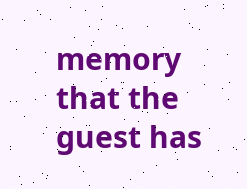memory that the guest has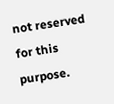not reserved for this purpose.